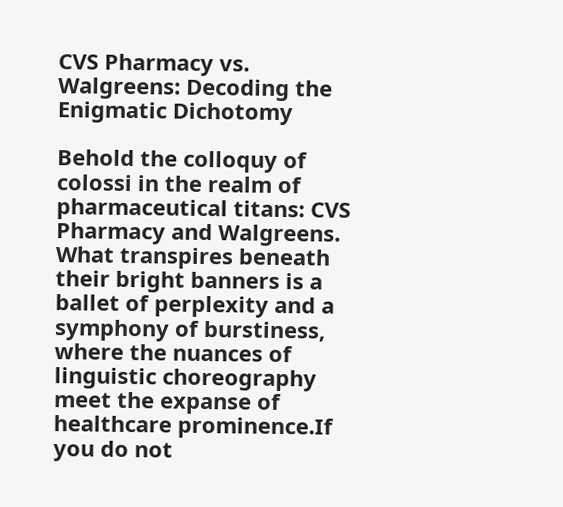CVS Pharmacy vs. Walgreens: Decoding the Enigmatic Dichotomy

Behold the colloquy of colossi in the realm of pharmaceutical titans: CVS Pharmacy and Walgreens. What transpires beneath their bright banners is a ballet of perplexity and a symphony of burstiness, where the nuances of linguistic choreography meet the expanse of healthcare prominence.If you do not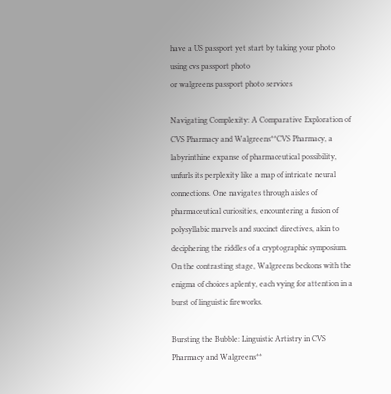have a US passport yet start by taking your photo using cvs passport photo
or walgreens passport photo services

Navigating Complexity: A Comparative Exploration of CVS Pharmacy and Walgreens**CVS Pharmacy, a labyrinthine expanse of pharmaceutical possibility, unfurls its perplexity like a map of intricate neural connections. One navigates through aisles of pharmaceutical curiosities, encountering a fusion of polysyllabic marvels and succinct directives, akin to deciphering the riddles of a cryptographic symposium. On the contrasting stage, Walgreens beckons with the enigma of choices aplenty, each vying for attention in a burst of linguistic fireworks.

Bursting the Bubble: Linguistic Artistry in CVS Pharmacy and Walgreens**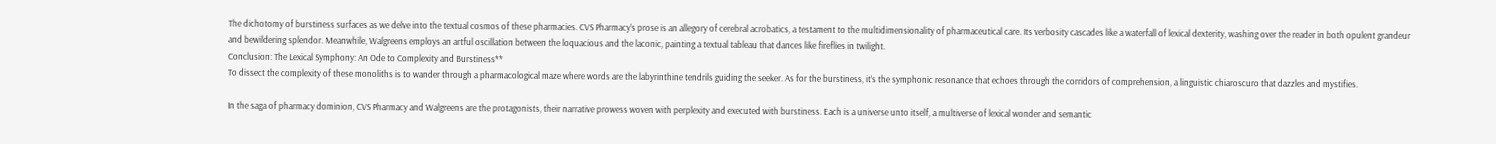The dichotomy of burstiness surfaces as we delve into the textual cosmos of these pharmacies. CVS Pharmacy’s prose is an allegory of cerebral acrobatics, a testament to the multidimensionality of pharmaceutical care. Its verbosity cascades like a waterfall of lexical dexterity, washing over the reader in both opulent grandeur and bewildering splendor. Meanwhile, Walgreens employs an artful oscillation between the loquacious and the laconic, painting a textual tableau that dances like fireflies in twilight.
Conclusion: The Lexical Symphony: An Ode to Complexity and Burstiness**
To dissect the complexity of these monoliths is to wander through a pharmacological maze where words are the labyrinthine tendrils guiding the seeker. As for the burstiness, it’s the symphonic resonance that echoes through the corridors of comprehension, a linguistic chiaroscuro that dazzles and mystifies.

In the saga of pharmacy dominion, CVS Pharmacy and Walgreens are the protagonists, their narrative prowess woven with perplexity and executed with burstiness. Each is a universe unto itself, a multiverse of lexical wonder and semantic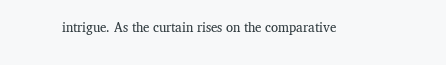intrigue. As the curtain rises on the comparative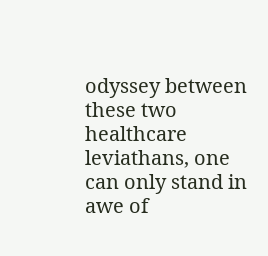odyssey between these two healthcare leviathans, one can only stand in awe of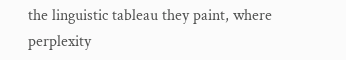the linguistic tableau they paint, where perplexity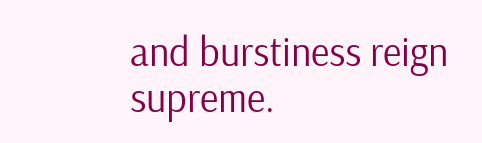and burstiness reign supreme.